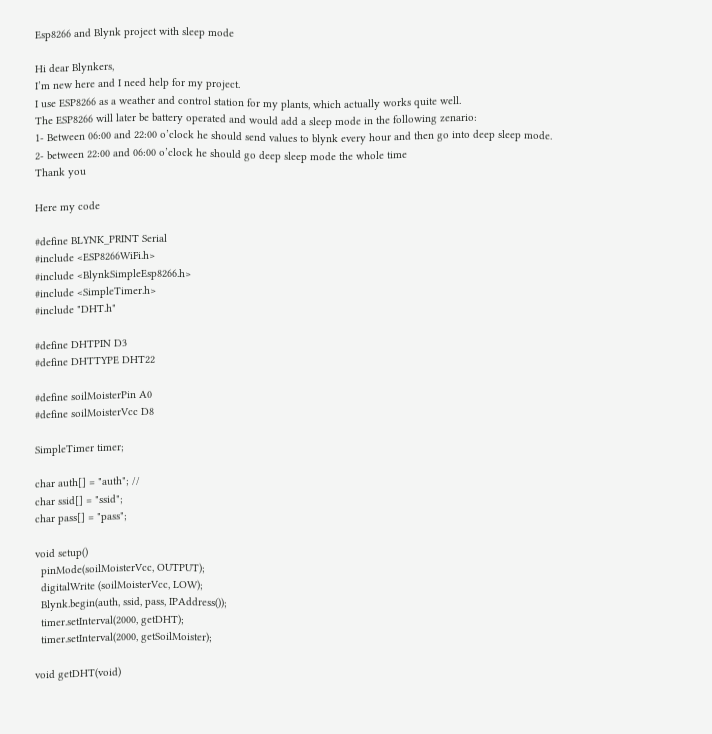Esp8266 and Blynk project with sleep mode

Hi dear Blynkers,
I’m new here and I need help for my project.
I use ESP8266 as a weather and control station for my plants, which actually works quite well.
The ESP8266 will later be battery operated and would add a sleep mode in the following zenario:
1- Between 06:00 and 22:00 o’clock he should send values to blynk every hour and then go into deep sleep mode.
2- between 22:00 and 06:00 o’clock he should go deep sleep mode the whole time
Thank you

Here my code

#define BLYNK_PRINT Serial
#include <ESP8266WiFi.h>
#include <BlynkSimpleEsp8266.h>
#include <SimpleTimer.h>
#include "DHT.h"

#define DHTPIN D3
#define DHTTYPE DHT22

#define soilMoisterPin A0
#define soilMoisterVcc D8

SimpleTimer timer;

char auth[] = "auth"; //
char ssid[] = "ssid";
char pass[] = "pass";

void setup()
  pinMode(soilMoisterVcc, OUTPUT);
  digitalWrite (soilMoisterVcc, LOW);
  Blynk.begin(auth, ssid, pass, IPAddress());
  timer.setInterval(2000, getDHT);
  timer.setInterval(2000, getSoilMoister);

void getDHT(void)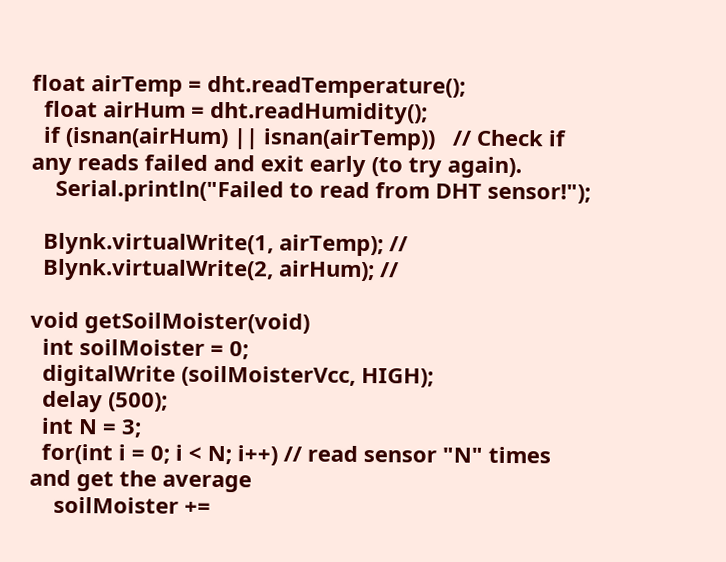float airTemp = dht.readTemperature();
  float airHum = dht.readHumidity();
  if (isnan(airHum) || isnan(airTemp))   // Check if any reads failed and exit early (to try again).
    Serial.println("Failed to read from DHT sensor!");

  Blynk.virtualWrite(1, airTemp); //
  Blynk.virtualWrite(2, airHum); //

void getSoilMoister(void)
  int soilMoister = 0;
  digitalWrite (soilMoisterVcc, HIGH);
  delay (500);
  int N = 3;
  for(int i = 0; i < N; i++) // read sensor "N" times and get the average
    soilMoister +=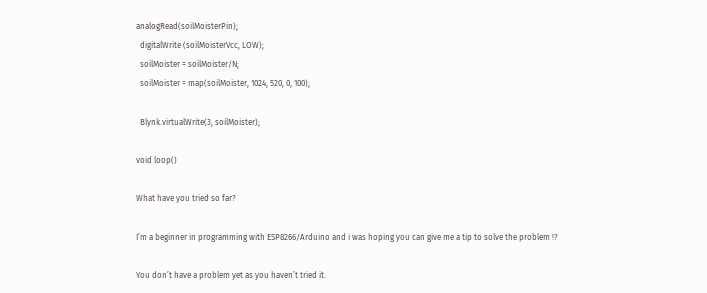analogRead(soilMoisterPin);
  digitalWrite (soilMoisterVcc, LOW);
  soilMoister = soilMoister/N;
  soilMoister = map(soilMoister, 1024, 520, 0, 100);

  Blynk.virtualWrite(3, soilMoister);

void loop()

What have you tried so far?

I’m a beginner in programming with ESP8266/Arduino and i was hoping you can give me a tip to solve the problem !?

You don’t have a problem yet as you haven’t tried it.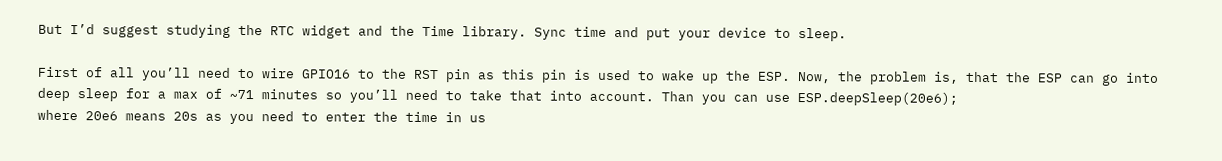But I’d suggest studying the RTC widget and the Time library. Sync time and put your device to sleep.

First of all you’ll need to wire GPIO16 to the RST pin as this pin is used to wake up the ESP. Now, the problem is, that the ESP can go into deep sleep for a max of ~71 minutes so you’ll need to take that into account. Than you can use ESP.deepSleep(20e6);
where 20e6 means 20s as you need to enter the time in us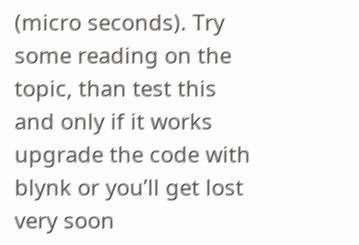(micro seconds). Try some reading on the topic, than test this and only if it works upgrade the code with blynk or you’ll get lost very soon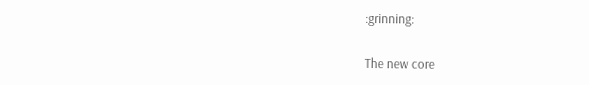:grinning:

The new core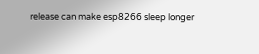release can make esp8266 sleep longer